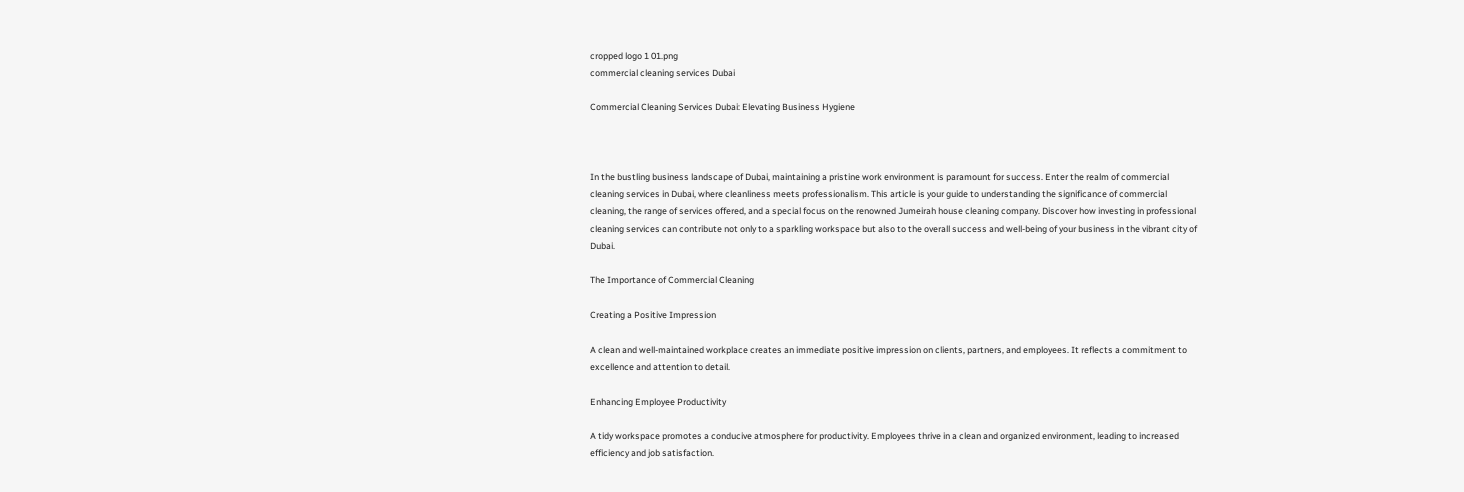cropped logo 1 01.png
commercial cleaning services Dubai

Commercial Cleaning Services Dubai: Elevating Business Hygiene



In the bustling business landscape of Dubai, maintaining a pristine work environment is paramount for success. Enter the realm of commercial cleaning services in Dubai, where cleanliness meets professionalism. This article is your guide to understanding the significance of commercial cleaning, the range of services offered, and a special focus on the renowned Jumeirah house cleaning company. Discover how investing in professional cleaning services can contribute not only to a sparkling workspace but also to the overall success and well-being of your business in the vibrant city of Dubai.

The Importance of Commercial Cleaning

Creating a Positive Impression

A clean and well-maintained workplace creates an immediate positive impression on clients, partners, and employees. It reflects a commitment to excellence and attention to detail.

Enhancing Employee Productivity

A tidy workspace promotes a conducive atmosphere for productivity. Employees thrive in a clean and organized environment, leading to increased efficiency and job satisfaction.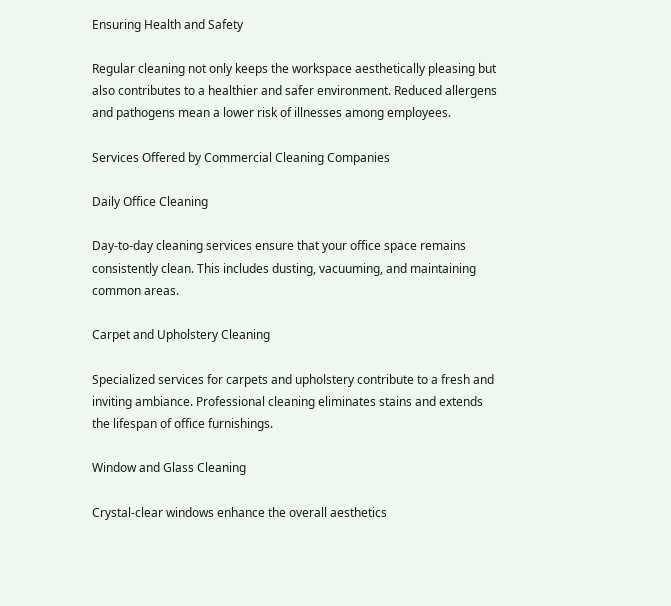Ensuring Health and Safety

Regular cleaning not only keeps the workspace aesthetically pleasing but also contributes to a healthier and safer environment. Reduced allergens and pathogens mean a lower risk of illnesses among employees.

Services Offered by Commercial Cleaning Companies

Daily Office Cleaning

Day-to-day cleaning services ensure that your office space remains consistently clean. This includes dusting, vacuuming, and maintaining common areas.

Carpet and Upholstery Cleaning

Specialized services for carpets and upholstery contribute to a fresh and inviting ambiance. Professional cleaning eliminates stains and extends the lifespan of office furnishings.

Window and Glass Cleaning

Crystal-clear windows enhance the overall aesthetics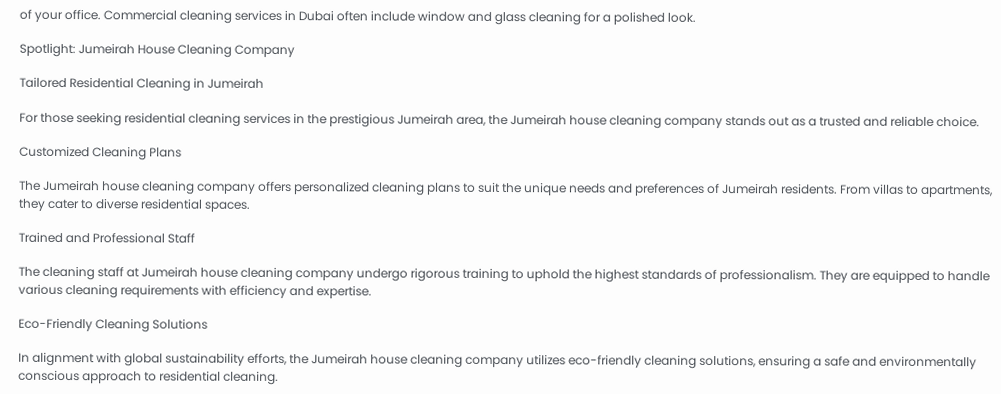of your office. Commercial cleaning services in Dubai often include window and glass cleaning for a polished look.

Spotlight: Jumeirah House Cleaning Company

Tailored Residential Cleaning in Jumeirah

For those seeking residential cleaning services in the prestigious Jumeirah area, the Jumeirah house cleaning company stands out as a trusted and reliable choice.

Customized Cleaning Plans

The Jumeirah house cleaning company offers personalized cleaning plans to suit the unique needs and preferences of Jumeirah residents. From villas to apartments, they cater to diverse residential spaces.

Trained and Professional Staff

The cleaning staff at Jumeirah house cleaning company undergo rigorous training to uphold the highest standards of professionalism. They are equipped to handle various cleaning requirements with efficiency and expertise.

Eco-Friendly Cleaning Solutions

In alignment with global sustainability efforts, the Jumeirah house cleaning company utilizes eco-friendly cleaning solutions, ensuring a safe and environmentally conscious approach to residential cleaning.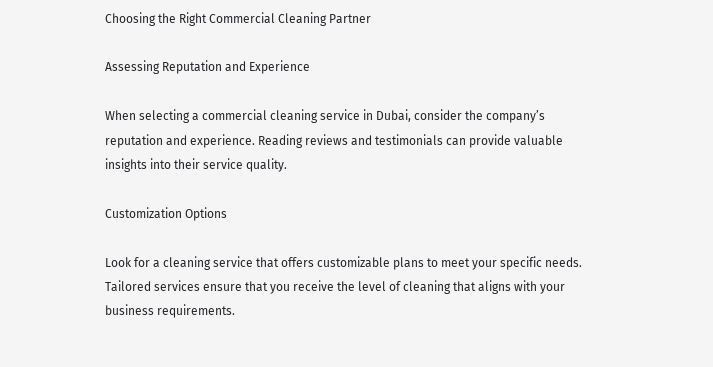Choosing the Right Commercial Cleaning Partner

Assessing Reputation and Experience

When selecting a commercial cleaning service in Dubai, consider the company’s reputation and experience. Reading reviews and testimonials can provide valuable insights into their service quality.

Customization Options

Look for a cleaning service that offers customizable plans to meet your specific needs. Tailored services ensure that you receive the level of cleaning that aligns with your business requirements.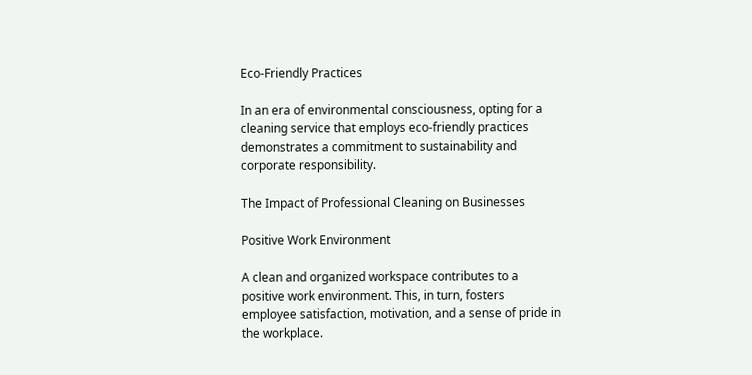Eco-Friendly Practices

In an era of environmental consciousness, opting for a cleaning service that employs eco-friendly practices demonstrates a commitment to sustainability and corporate responsibility.

The Impact of Professional Cleaning on Businesses

Positive Work Environment

A clean and organized workspace contributes to a positive work environment. This, in turn, fosters employee satisfaction, motivation, and a sense of pride in the workplace.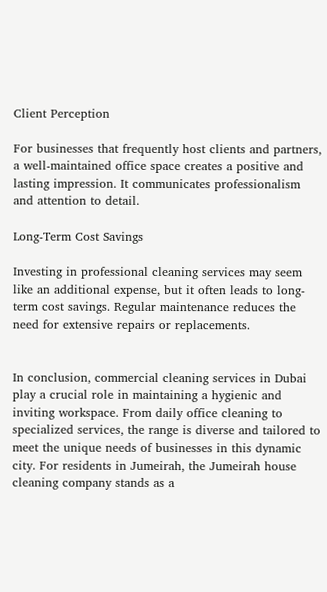Client Perception

For businesses that frequently host clients and partners, a well-maintained office space creates a positive and lasting impression. It communicates professionalism and attention to detail.

Long-Term Cost Savings

Investing in professional cleaning services may seem like an additional expense, but it often leads to long-term cost savings. Regular maintenance reduces the need for extensive repairs or replacements.


In conclusion, commercial cleaning services in Dubai play a crucial role in maintaining a hygienic and inviting workspace. From daily office cleaning to specialized services, the range is diverse and tailored to meet the unique needs of businesses in this dynamic city. For residents in Jumeirah, the Jumeirah house cleaning company stands as a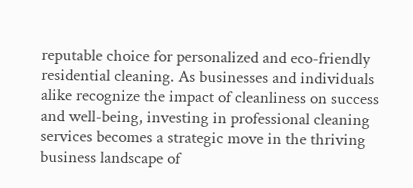reputable choice for personalized and eco-friendly residential cleaning. As businesses and individuals alike recognize the impact of cleanliness on success and well-being, investing in professional cleaning services becomes a strategic move in the thriving business landscape of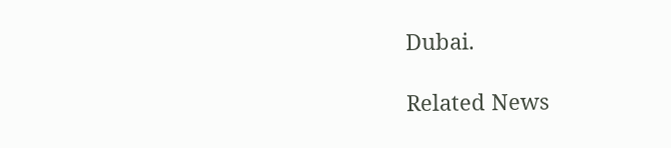Dubai.

Related News